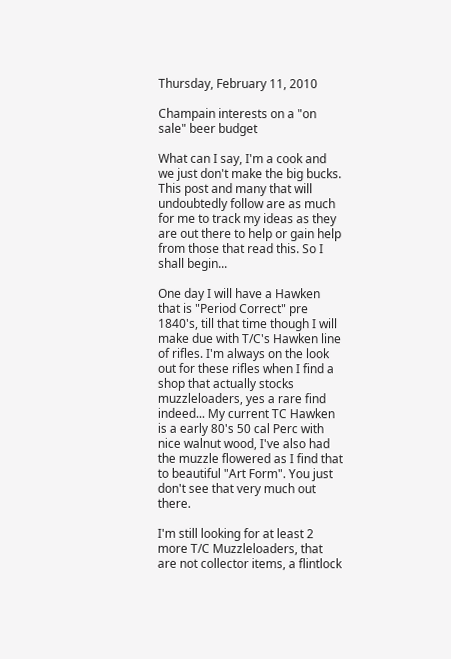Thursday, February 11, 2010

Champain interests on a "on sale" beer budget

What can I say, I'm a cook and we just don't make the big bucks. This post and many that will undoubtedly follow are as much for me to track my ideas as they are out there to help or gain help from those that read this. So I shall begin...

One day I will have a Hawken that is "Period Correct" pre 1840's, till that time though I will make due with T/C's Hawken line of rifles. I'm always on the look out for these rifles when I find a shop that actually stocks muzzleloaders, yes a rare find indeed... My current TC Hawken is a early 80's 50 cal Perc with nice walnut wood, I've also had the muzzle flowered as I find that to beautiful "Art Form". You just don't see that very much out there.

I'm still looking for at least 2 more T/C Muzzleloaders, that are not collector items, a flintlock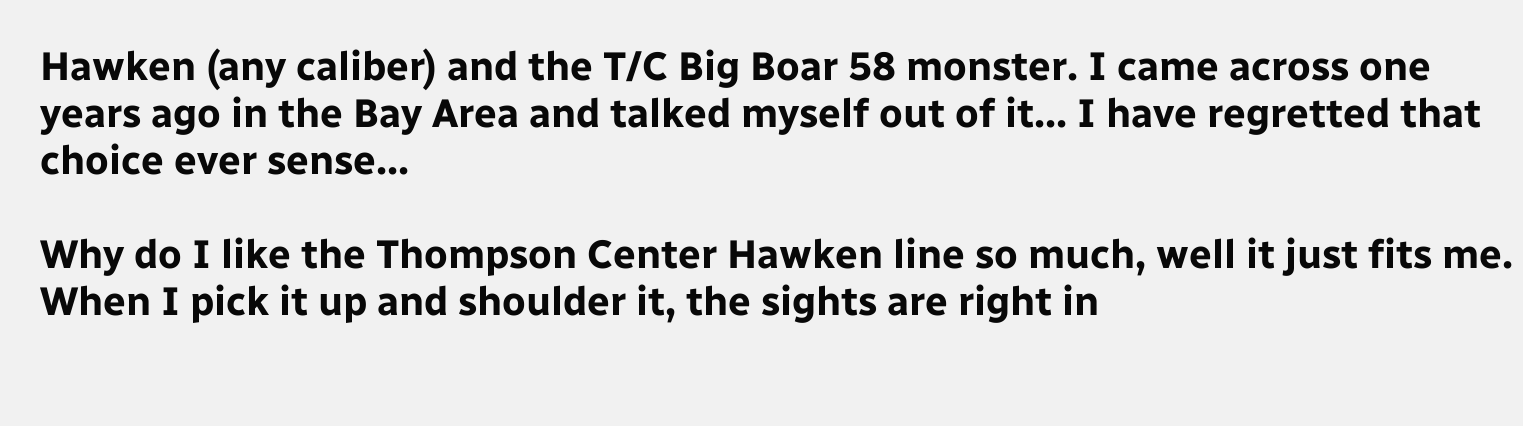Hawken (any caliber) and the T/C Big Boar 58 monster. I came across one years ago in the Bay Area and talked myself out of it... I have regretted that choice ever sense...

Why do I like the Thompson Center Hawken line so much, well it just fits me. When I pick it up and shoulder it, the sights are right in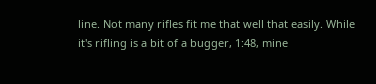line. Not many rifles fit me that well that easily. While it's rifling is a bit of a bugger, 1:48, mine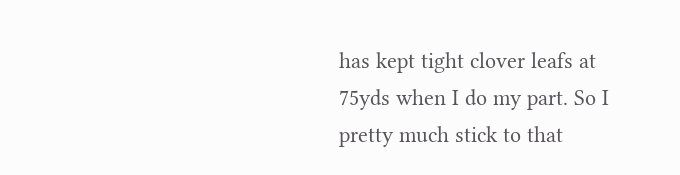has kept tight clover leafs at 75yds when I do my part. So I pretty much stick to that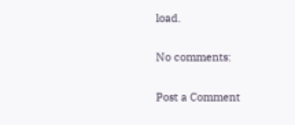load.

No comments:

Post a Comment